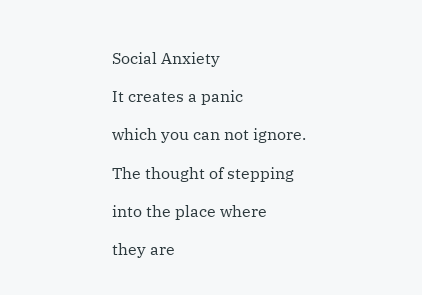Social Anxiety

It creates a panic

which you can not ignore.

The thought of stepping

into the place where

they are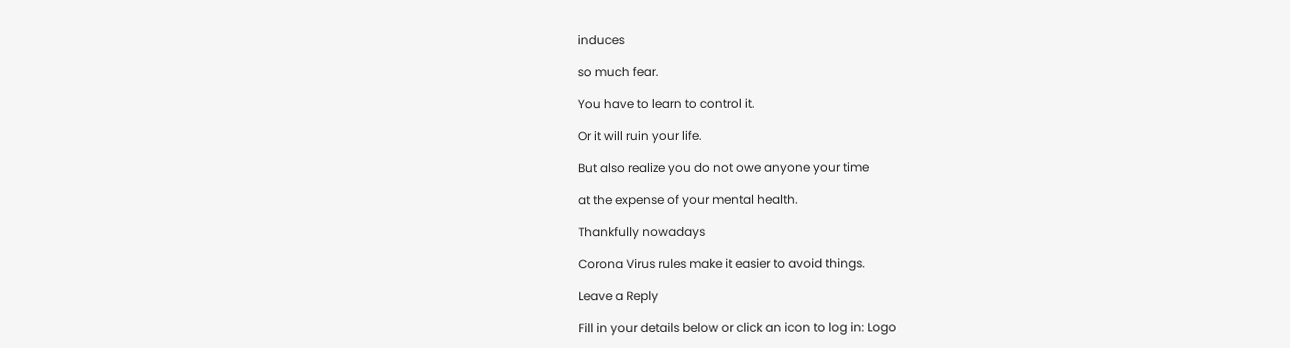induces

so much fear.

You have to learn to control it.

Or it will ruin your life.

But also realize you do not owe anyone your time

at the expense of your mental health.

Thankfully nowadays

Corona Virus rules make it easier to avoid things.

Leave a Reply

Fill in your details below or click an icon to log in: Logo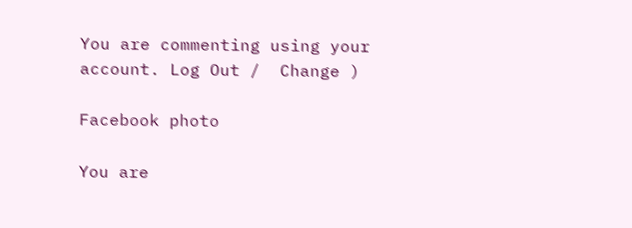You are commenting using your account. Log Out /  Change )

Facebook photo

You are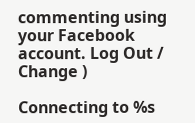commenting using your Facebook account. Log Out /  Change )

Connecting to %s